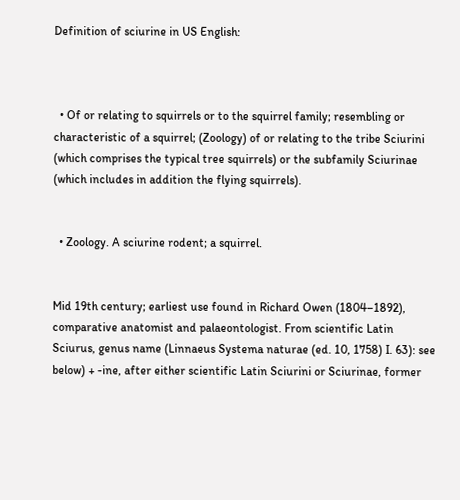Definition of sciurine in US English:



  • Of or relating to squirrels or to the squirrel family; resembling or characteristic of a squirrel; (Zoology) of or relating to the tribe Sciurini (which comprises the typical tree squirrels) or the subfamily Sciurinae (which includes in addition the flying squirrels).


  • Zoology. A sciurine rodent; a squirrel.


Mid 19th century; earliest use found in Richard Owen (1804–1892), comparative anatomist and palaeontologist. From scientific Latin Sciurus, genus name (Linnaeus Systema naturae (ed. 10, 1758) I. 63): see below) + -ine, after either scientific Latin Sciurini or Sciurinae, former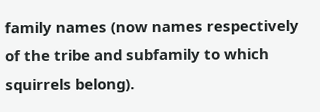family names (now names respectively of the tribe and subfamily to which squirrels belong).